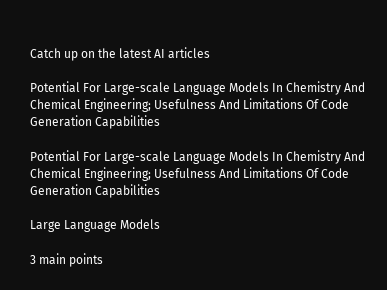Catch up on the latest AI articles

Potential For Large-scale Language Models In Chemistry And Chemical Engineering; Usefulness And Limitations Of Code Generation Capabilities

Potential For Large-scale Language Models In Chemistry And Chemical Engineering; Usefulness And Limitations Of Code Generation Capabilities

Large Language Models

3 main points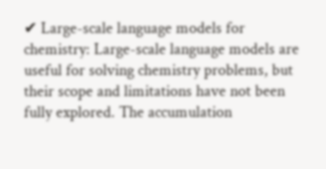✔ Large-scale language models for chemistry: Large-scale language models are useful for solving chemistry problems, but their scope and limitations have not been fully explored. The accumulation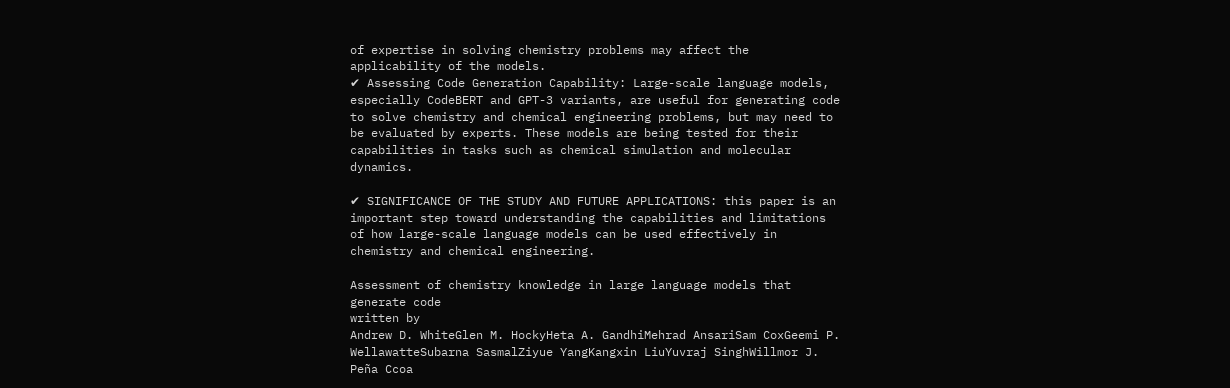of expertise in solving chemistry problems may affect the applicability of the models.
✔ Assessing Code Generation Capability: Large-scale language models, especially CodeBERT and GPT-3 variants, are useful for generating code to solve chemistry and chemical engineering problems, but may need to be evaluated by experts. These models are being tested for their capabilities in tasks such as chemical simulation and molecular dynamics.

✔ SIGNIFICANCE OF THE STUDY AND FUTURE APPLICATIONS: this paper is an important step toward understanding the capabilities and limitations of how large-scale language models can be used effectively in chemistry and chemical engineering.

Assessment of chemistry knowledge in large language models that generate code
written by
Andrew D. WhiteGlen M. HockyHeta A. GandhiMehrad AnsariSam CoxGeemi P. WellawatteSubarna SasmalZiyue YangKangxin LiuYuvraj SinghWillmor J. Peña Ccoa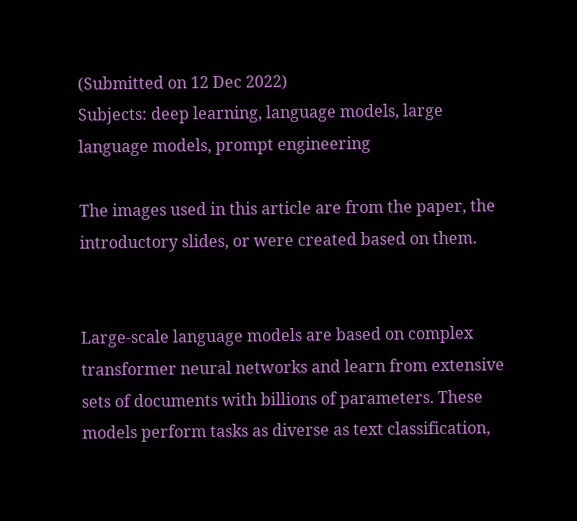(Submitted on 12 Dec 2022)
Subjects: deep learning, language models, large language models, prompt engineering

The images used in this article are from the paper, the introductory slides, or were created based on them.


Large-scale language models are based on complex transformer neural networks and learn from extensive sets of documents with billions of parameters. These models perform tasks as diverse as text classification,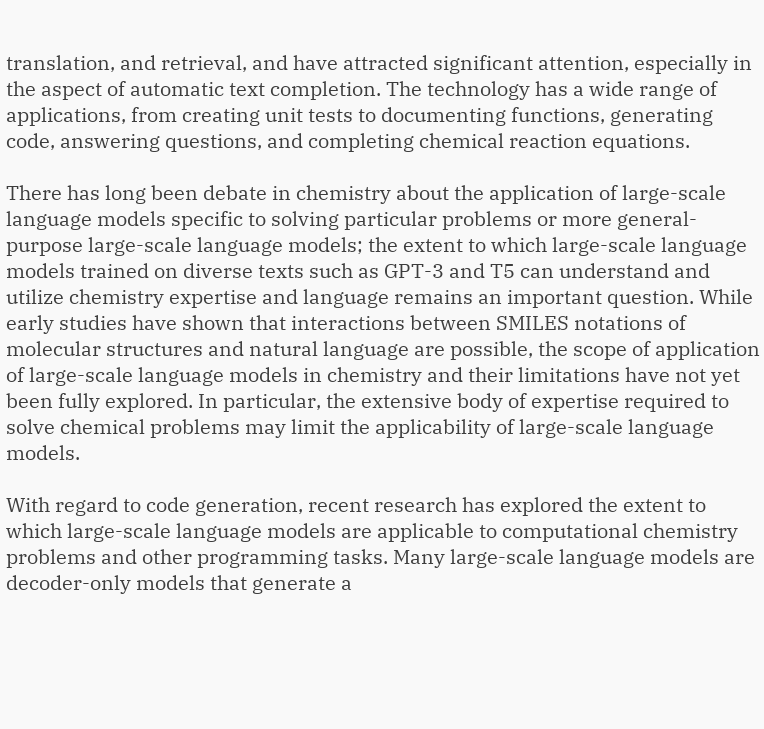translation, and retrieval, and have attracted significant attention, especially in the aspect of automatic text completion. The technology has a wide range of applications, from creating unit tests to documenting functions, generating code, answering questions, and completing chemical reaction equations.

There has long been debate in chemistry about the application of large-scale language models specific to solving particular problems or more general-purpose large-scale language models; the extent to which large-scale language models trained on diverse texts such as GPT-3 and T5 can understand and utilize chemistry expertise and language remains an important question. While early studies have shown that interactions between SMILES notations of molecular structures and natural language are possible, the scope of application of large-scale language models in chemistry and their limitations have not yet been fully explored. In particular, the extensive body of expertise required to solve chemical problems may limit the applicability of large-scale language models.

With regard to code generation, recent research has explored the extent to which large-scale language models are applicable to computational chemistry problems and other programming tasks. Many large-scale language models are decoder-only models that generate a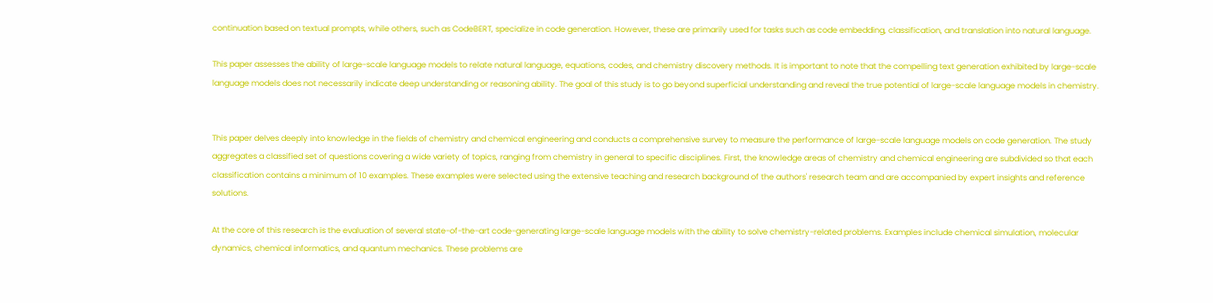continuation based on textual prompts, while others, such as CodeBERT, specialize in code generation. However, these are primarily used for tasks such as code embedding, classification, and translation into natural language.

This paper assesses the ability of large-scale language models to relate natural language, equations, codes, and chemistry discovery methods. It is important to note that the compelling text generation exhibited by large-scale language models does not necessarily indicate deep understanding or reasoning ability. The goal of this study is to go beyond superficial understanding and reveal the true potential of large-scale language models in chemistry.


This paper delves deeply into knowledge in the fields of chemistry and chemical engineering and conducts a comprehensive survey to measure the performance of large-scale language models on code generation. The study aggregates a classified set of questions covering a wide variety of topics, ranging from chemistry in general to specific disciplines. First, the knowledge areas of chemistry and chemical engineering are subdivided so that each classification contains a minimum of 10 examples. These examples were selected using the extensive teaching and research background of the authors' research team and are accompanied by expert insights and reference solutions.

At the core of this research is the evaluation of several state-of-the-art code-generating large-scale language models with the ability to solve chemistry-related problems. Examples include chemical simulation, molecular dynamics, chemical informatics, and quantum mechanics. These problems are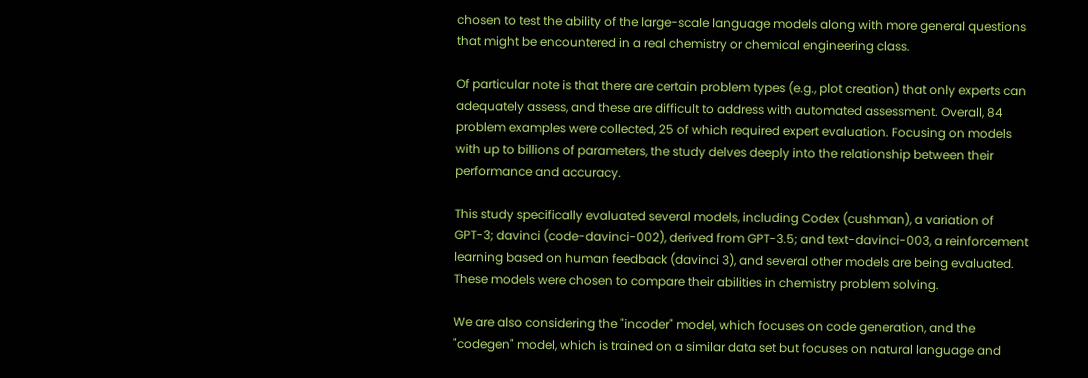chosen to test the ability of the large-scale language models along with more general questions that might be encountered in a real chemistry or chemical engineering class.

Of particular note is that there are certain problem types (e.g., plot creation) that only experts can adequately assess, and these are difficult to address with automated assessment. Overall, 84 problem examples were collected, 25 of which required expert evaluation. Focusing on models with up to billions of parameters, the study delves deeply into the relationship between their performance and accuracy.

This study specifically evaluated several models, including Codex (cushman), a variation of GPT-3; davinci (code-davinci-002), derived from GPT-3.5; and text-davinci-003, a reinforcement learning based on human feedback (davinci 3), and several other models are being evaluated. These models were chosen to compare their abilities in chemistry problem solving.

We are also considering the "incoder" model, which focuses on code generation, and the "codegen" model, which is trained on a similar data set but focuses on natural language and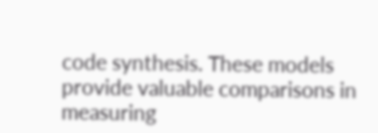code synthesis. These models provide valuable comparisons in measuring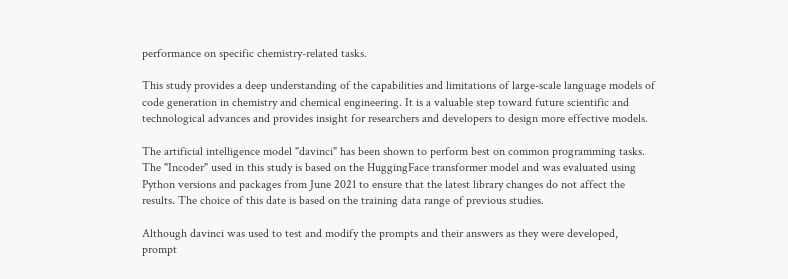performance on specific chemistry-related tasks.

This study provides a deep understanding of the capabilities and limitations of large-scale language models of code generation in chemistry and chemical engineering. It is a valuable step toward future scientific and technological advances and provides insight for researchers and developers to design more effective models.

The artificial intelligence model "davinci" has been shown to perform best on common programming tasks. The "Incoder" used in this study is based on the HuggingFace transformer model and was evaluated using Python versions and packages from June 2021 to ensure that the latest library changes do not affect the results. The choice of this date is based on the training data range of previous studies.

Although davinci was used to test and modify the prompts and their answers as they were developed, prompt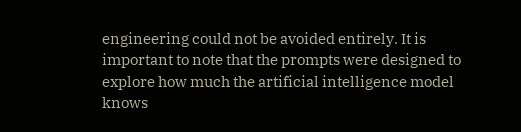engineering could not be avoided entirely. It is important to note that the prompts were designed to explore how much the artificial intelligence model knows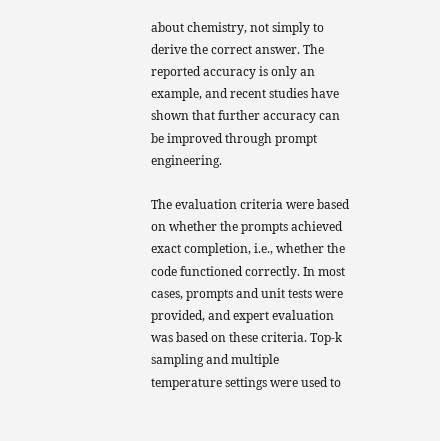about chemistry, not simply to derive the correct answer. The reported accuracy is only an example, and recent studies have shown that further accuracy can be improved through prompt engineering.

The evaluation criteria were based on whether the prompts achieved exact completion, i.e., whether the code functioned correctly. In most cases, prompts and unit tests were provided, and expert evaluation was based on these criteria. Top-k sampling and multiple temperature settings were used to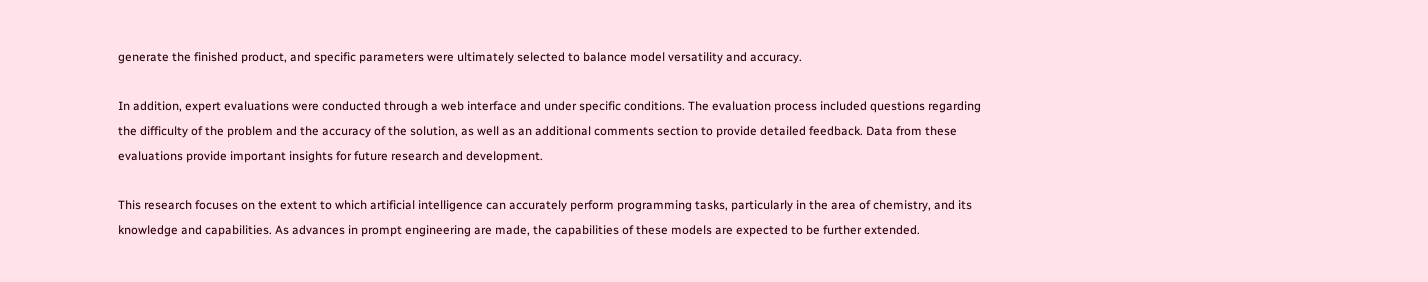generate the finished product, and specific parameters were ultimately selected to balance model versatility and accuracy.

In addition, expert evaluations were conducted through a web interface and under specific conditions. The evaluation process included questions regarding the difficulty of the problem and the accuracy of the solution, as well as an additional comments section to provide detailed feedback. Data from these evaluations provide important insights for future research and development.

This research focuses on the extent to which artificial intelligence can accurately perform programming tasks, particularly in the area of chemistry, and its knowledge and capabilities. As advances in prompt engineering are made, the capabilities of these models are expected to be further extended.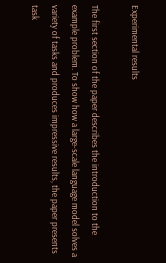Experimental results

The first section of the paper describes the introduction to the example problem. To show how a large-scale language model solves a variety of tasks and produces impressive results, the paper presents task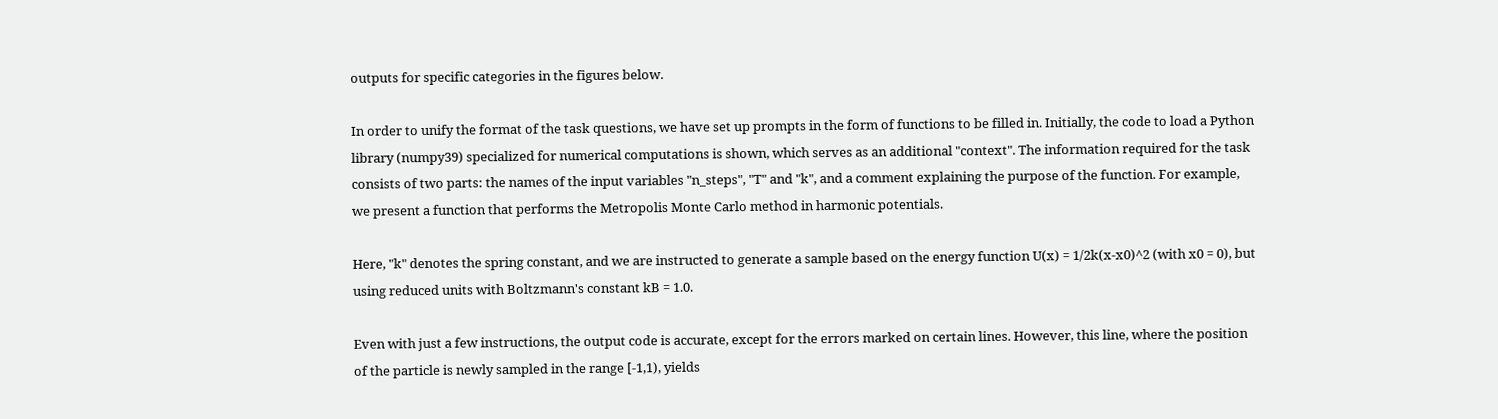outputs for specific categories in the figures below.

In order to unify the format of the task questions, we have set up prompts in the form of functions to be filled in. Initially, the code to load a Python library (numpy39) specialized for numerical computations is shown, which serves as an additional "context". The information required for the task consists of two parts: the names of the input variables "n_steps", "T" and "k", and a comment explaining the purpose of the function. For example, we present a function that performs the Metropolis Monte Carlo method in harmonic potentials.

Here, "k" denotes the spring constant, and we are instructed to generate a sample based on the energy function U(x) = 1/2k(x-x0)^2 (with x0 = 0), but using reduced units with Boltzmann's constant kB = 1.0.

Even with just a few instructions, the output code is accurate, except for the errors marked on certain lines. However, this line, where the position of the particle is newly sampled in the range [-1,1), yields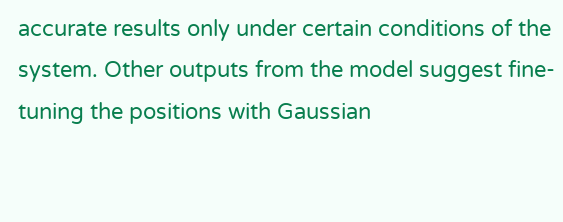accurate results only under certain conditions of the system. Other outputs from the model suggest fine-tuning the positions with Gaussian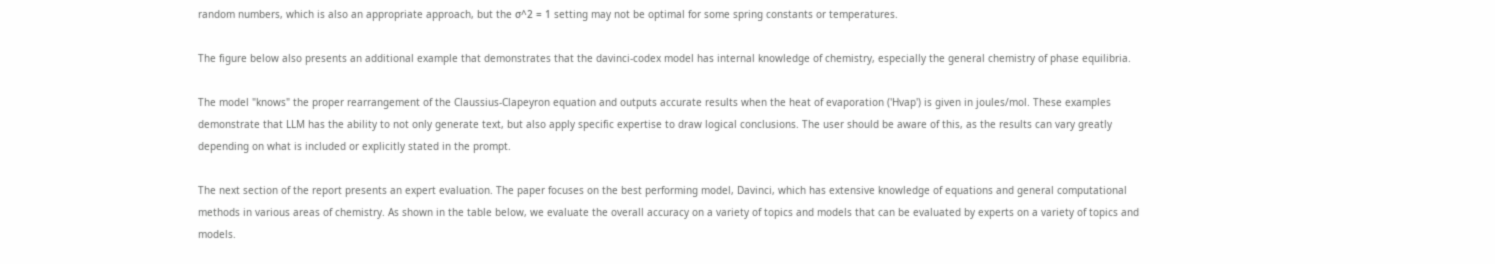random numbers, which is also an appropriate approach, but the σ^2 = 1 setting may not be optimal for some spring constants or temperatures.

The figure below also presents an additional example that demonstrates that the davinci-codex model has internal knowledge of chemistry, especially the general chemistry of phase equilibria.

The model "knows" the proper rearrangement of the Claussius-Clapeyron equation and outputs accurate results when the heat of evaporation ('Hvap') is given in joules/mol. These examples demonstrate that LLM has the ability to not only generate text, but also apply specific expertise to draw logical conclusions. The user should be aware of this, as the results can vary greatly depending on what is included or explicitly stated in the prompt.

The next section of the report presents an expert evaluation. The paper focuses on the best performing model, Davinci, which has extensive knowledge of equations and general computational methods in various areas of chemistry. As shown in the table below, we evaluate the overall accuracy on a variety of topics and models that can be evaluated by experts on a variety of topics and models.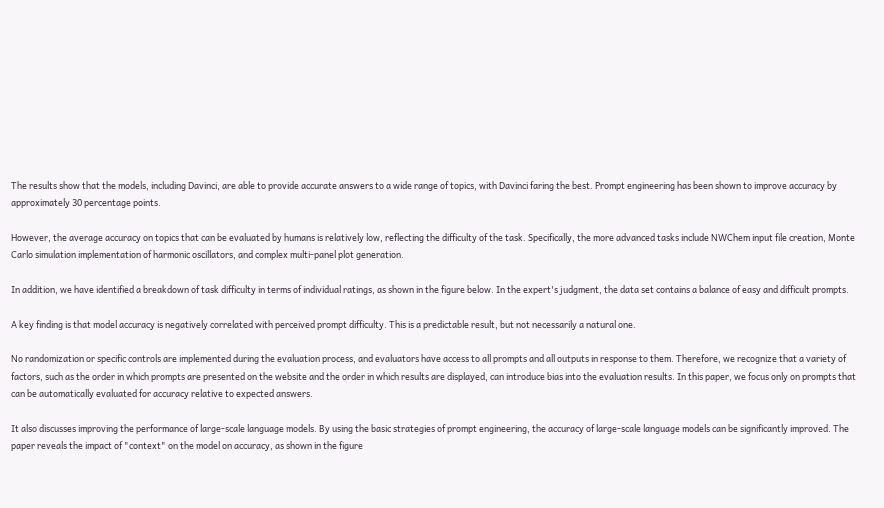The results show that the models, including Davinci, are able to provide accurate answers to a wide range of topics, with Davinci faring the best. Prompt engineering has been shown to improve accuracy by approximately 30 percentage points.

However, the average accuracy on topics that can be evaluated by humans is relatively low, reflecting the difficulty of the task. Specifically, the more advanced tasks include NWChem input file creation, Monte Carlo simulation implementation of harmonic oscillators, and complex multi-panel plot generation.

In addition, we have identified a breakdown of task difficulty in terms of individual ratings, as shown in the figure below. In the expert's judgment, the data set contains a balance of easy and difficult prompts.

A key finding is that model accuracy is negatively correlated with perceived prompt difficulty. This is a predictable result, but not necessarily a natural one.

No randomization or specific controls are implemented during the evaluation process, and evaluators have access to all prompts and all outputs in response to them. Therefore, we recognize that a variety of factors, such as the order in which prompts are presented on the website and the order in which results are displayed, can introduce bias into the evaluation results. In this paper, we focus only on prompts that can be automatically evaluated for accuracy relative to expected answers.

It also discusses improving the performance of large-scale language models. By using the basic strategies of prompt engineering, the accuracy of large-scale language models can be significantly improved. The paper reveals the impact of "context" on the model on accuracy, as shown in the figure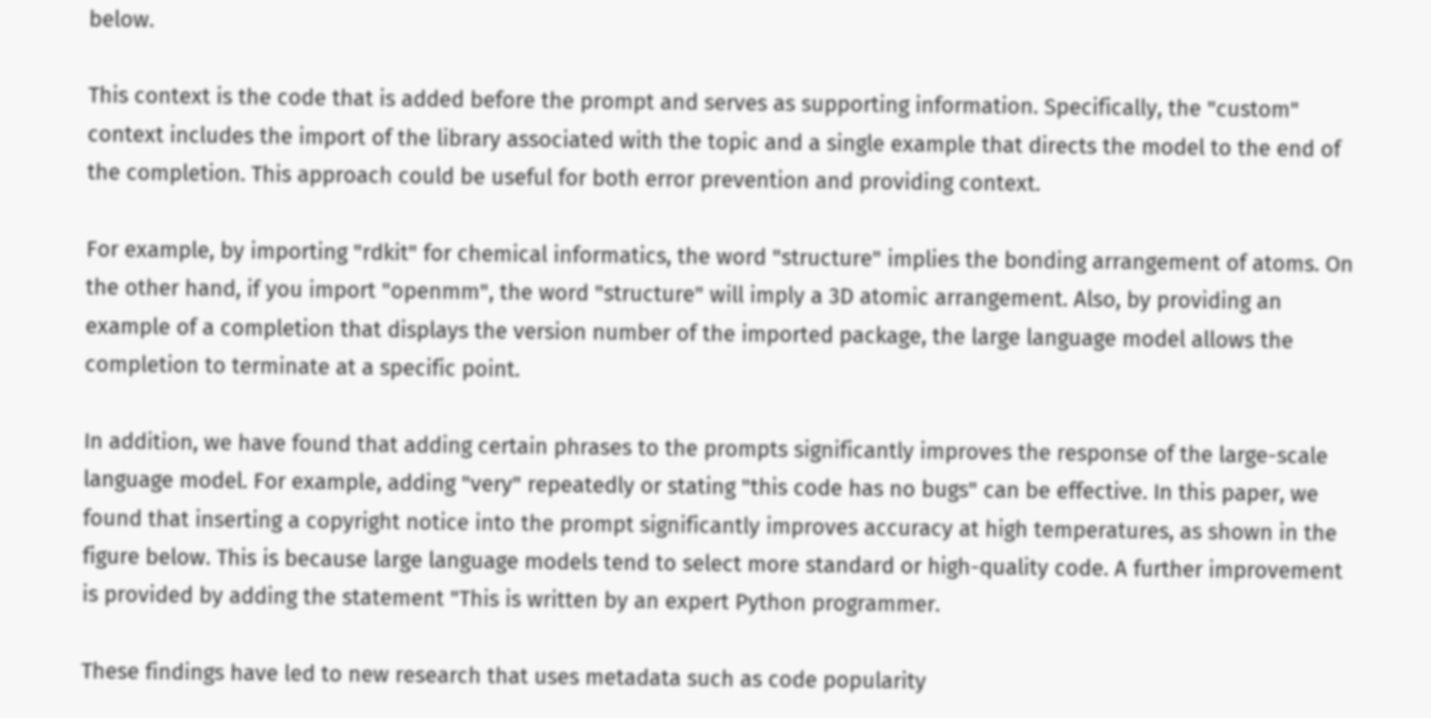below.

This context is the code that is added before the prompt and serves as supporting information. Specifically, the "custom" context includes the import of the library associated with the topic and a single example that directs the model to the end of the completion. This approach could be useful for both error prevention and providing context.

For example, by importing "rdkit" for chemical informatics, the word "structure" implies the bonding arrangement of atoms. On the other hand, if you import "openmm", the word "structure" will imply a 3D atomic arrangement. Also, by providing an example of a completion that displays the version number of the imported package, the large language model allows the completion to terminate at a specific point.

In addition, we have found that adding certain phrases to the prompts significantly improves the response of the large-scale language model. For example, adding "very" repeatedly or stating "this code has no bugs" can be effective. In this paper, we found that inserting a copyright notice into the prompt significantly improves accuracy at high temperatures, as shown in the figure below. This is because large language models tend to select more standard or high-quality code. A further improvement is provided by adding the statement "This is written by an expert Python programmer.

These findings have led to new research that uses metadata such as code popularity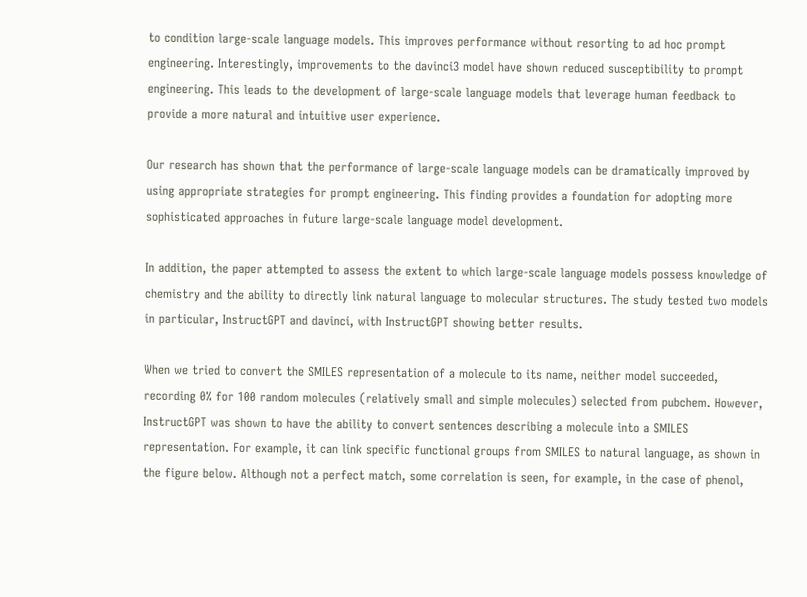to condition large-scale language models. This improves performance without resorting to ad hoc prompt engineering. Interestingly, improvements to the davinci3 model have shown reduced susceptibility to prompt engineering. This leads to the development of large-scale language models that leverage human feedback to provide a more natural and intuitive user experience.

Our research has shown that the performance of large-scale language models can be dramatically improved by using appropriate strategies for prompt engineering. This finding provides a foundation for adopting more sophisticated approaches in future large-scale language model development.

In addition, the paper attempted to assess the extent to which large-scale language models possess knowledge of chemistry and the ability to directly link natural language to molecular structures. The study tested two models in particular, InstructGPT and davinci, with InstructGPT showing better results.

When we tried to convert the SMILES representation of a molecule to its name, neither model succeeded, recording 0% for 100 random molecules (relatively small and simple molecules) selected from pubchem. However, InstructGPT was shown to have the ability to convert sentences describing a molecule into a SMILES representation. For example, it can link specific functional groups from SMILES to natural language, as shown in the figure below. Although not a perfect match, some correlation is seen, for example, in the case of phenol,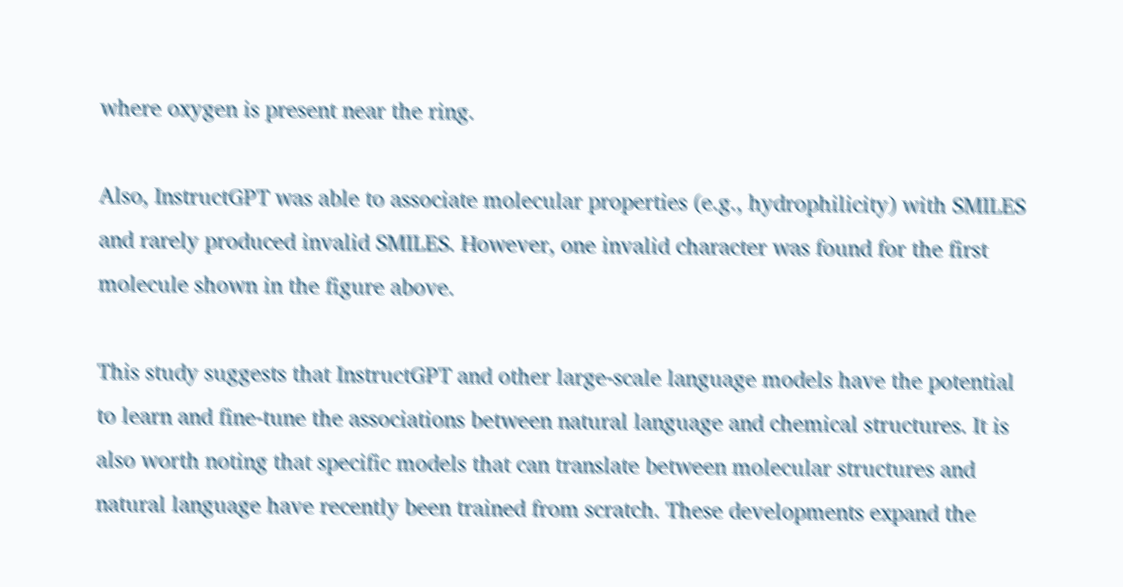where oxygen is present near the ring.

Also, InstructGPT was able to associate molecular properties (e.g., hydrophilicity) with SMILES and rarely produced invalid SMILES. However, one invalid character was found for the first molecule shown in the figure above.

This study suggests that InstructGPT and other large-scale language models have the potential to learn and fine-tune the associations between natural language and chemical structures. It is also worth noting that specific models that can translate between molecular structures and natural language have recently been trained from scratch. These developments expand the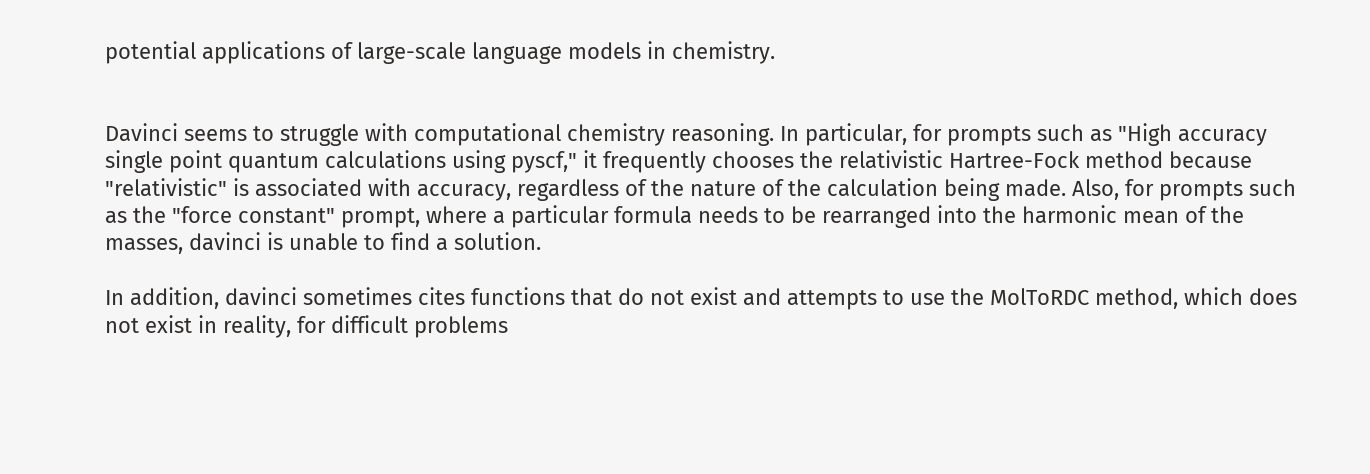potential applications of large-scale language models in chemistry.


Davinci seems to struggle with computational chemistry reasoning. In particular, for prompts such as "High accuracy single point quantum calculations using pyscf," it frequently chooses the relativistic Hartree-Fock method because "relativistic" is associated with accuracy, regardless of the nature of the calculation being made. Also, for prompts such as the "force constant" prompt, where a particular formula needs to be rearranged into the harmonic mean of the masses, davinci is unable to find a solution.

In addition, davinci sometimes cites functions that do not exist and attempts to use the MolToRDC method, which does not exist in reality, for difficult problems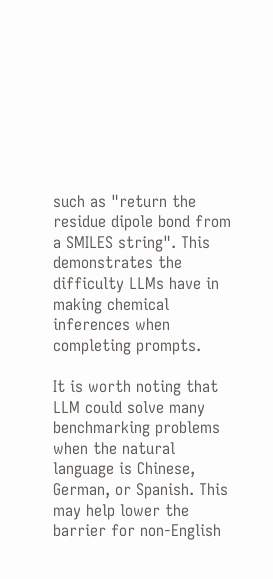such as "return the residue dipole bond from a SMILES string". This demonstrates the difficulty LLMs have in making chemical inferences when completing prompts.

It is worth noting that LLM could solve many benchmarking problems when the natural language is Chinese, German, or Spanish. This may help lower the barrier for non-English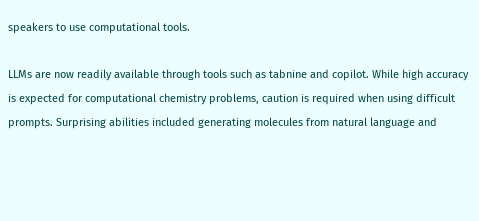speakers to use computational tools.

LLMs are now readily available through tools such as tabnine and copilot. While high accuracy is expected for computational chemistry problems, caution is required when using difficult prompts. Surprising abilities included generating molecules from natural language and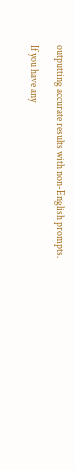outputting accurate results with non-English prompts.

If you have any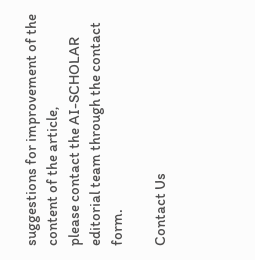suggestions for improvement of the content of the article,
please contact the AI-SCHOLAR editorial team through the contact form.

Contact Us